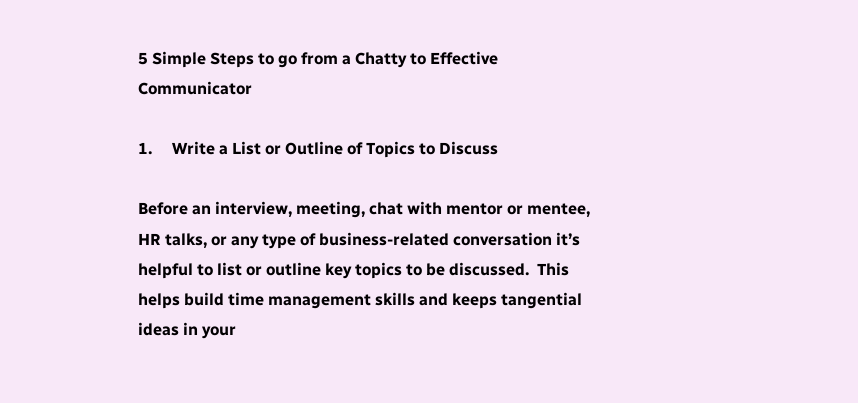5 Simple Steps to go from a Chatty to Effective Communicator

1.     Write a List or Outline of Topics to Discuss

Before an interview, meeting, chat with mentor or mentee, HR talks, or any type of business-related conversation it’s helpful to list or outline key topics to be discussed.  This helps build time management skills and keeps tangential ideas in your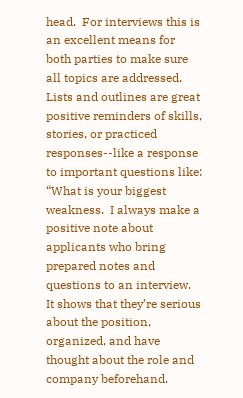head.  For interviews this is an excellent means for both parties to make sure all topics are addressed.  Lists and outlines are great positive reminders of skills, stories, or practiced responses--like a response to important questions like: “What is your biggest weakness.  I always make a positive note about applicants who bring prepared notes and questions to an interview.  It shows that they’re serious about the position, organized, and have thought about the role and company beforehand.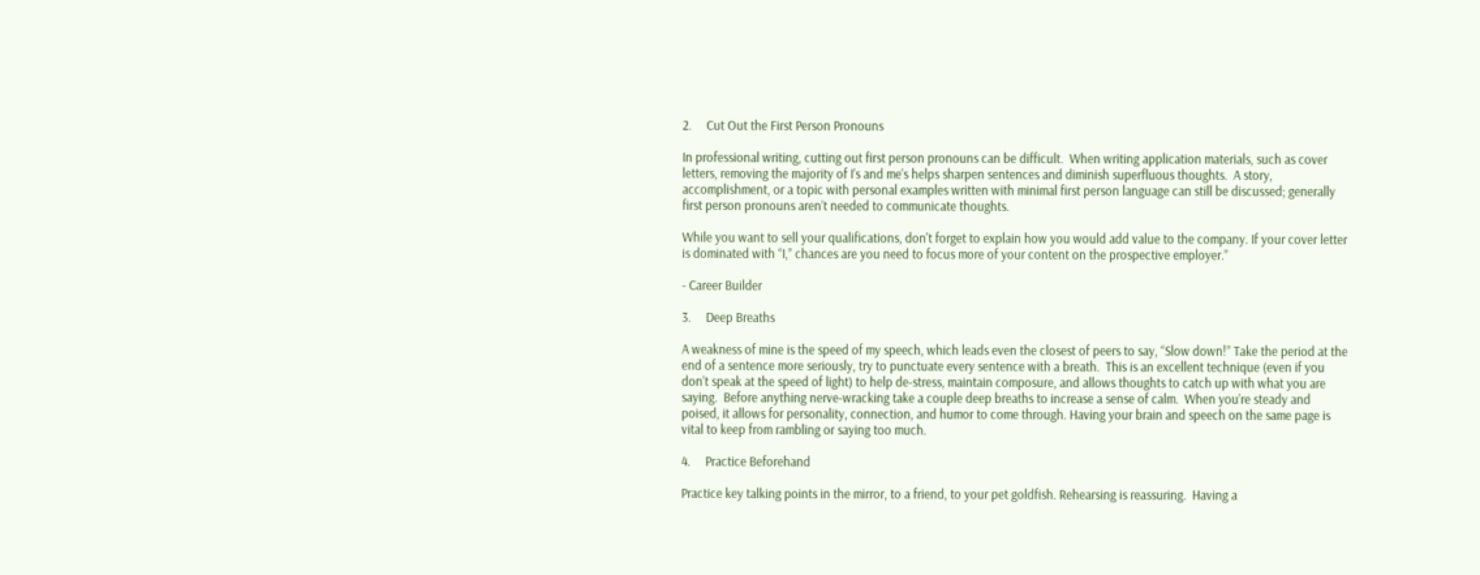2.     Cut Out the First Person Pronouns

In professional writing, cutting out first person pronouns can be difficult.  When writing application materials, such as cover letters, removing the majority of I’s and me’s helps sharpen sentences and diminish superfluous thoughts.  A story, accomplishment, or a topic with personal examples written with minimal first person language can still be discussed; generally first person pronouns aren’t needed to communicate thoughts.

While you want to sell your qualifications, don't forget to explain how you would add value to the company. If your cover letter is dominated with “I,” chances are you need to focus more of your content on the prospective employer.”

- Career Builder

3.     Deep Breaths

A weakness of mine is the speed of my speech, which leads even the closest of peers to say, “Slow down!” Take the period at the end of a sentence more seriously, try to punctuate every sentence with a breath.  This is an excellent technique (even if you don’t speak at the speed of light) to help de-stress, maintain composure, and allows thoughts to catch up with what you are saying.  Before anything nerve-wracking take a couple deep breaths to increase a sense of calm.  When you’re steady and poised, it allows for personality, connection, and humor to come through. Having your brain and speech on the same page is vital to keep from rambling or saying too much.

4.     Practice Beforehand

Practice key talking points in the mirror, to a friend, to your pet goldfish. Rehearsing is reassuring.  Having a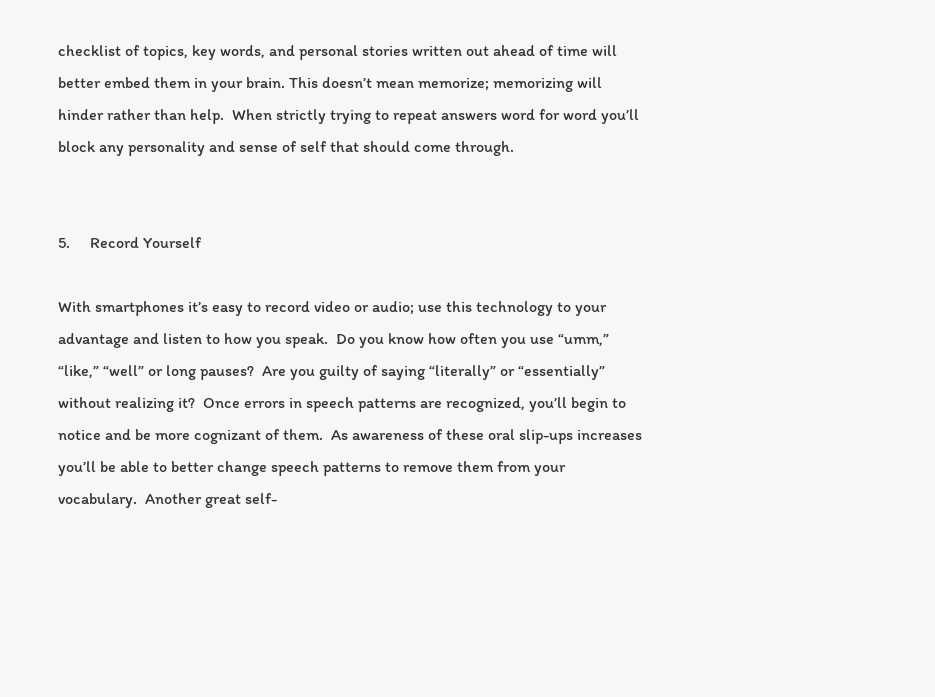checklist of topics, key words, and personal stories written out ahead of time will better embed them in your brain. This doesn’t mean memorize; memorizing will hinder rather than help.  When strictly trying to repeat answers word for word you’ll block any personality and sense of self that should come through.


5.     Record Yourself

With smartphones it’s easy to record video or audio; use this technology to your advantage and listen to how you speak.  Do you know how often you use “umm,” “like,” “well” or long pauses?  Are you guilty of saying “literally” or “essentially” without realizing it?  Once errors in speech patterns are recognized, you’ll begin to notice and be more cognizant of them.  As awareness of these oral slip-ups increases you’ll be able to better change speech patterns to remove them from your vocabulary.  Another great self-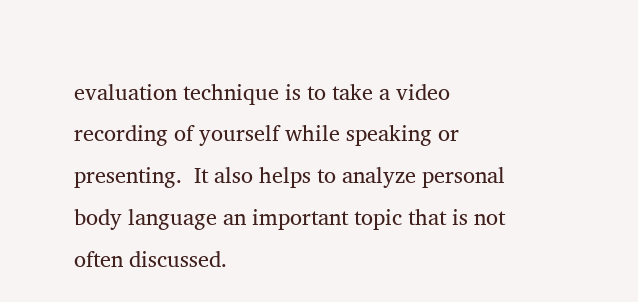evaluation technique is to take a video recording of yourself while speaking or presenting.  It also helps to analyze personal body language an important topic that is not often discussed.